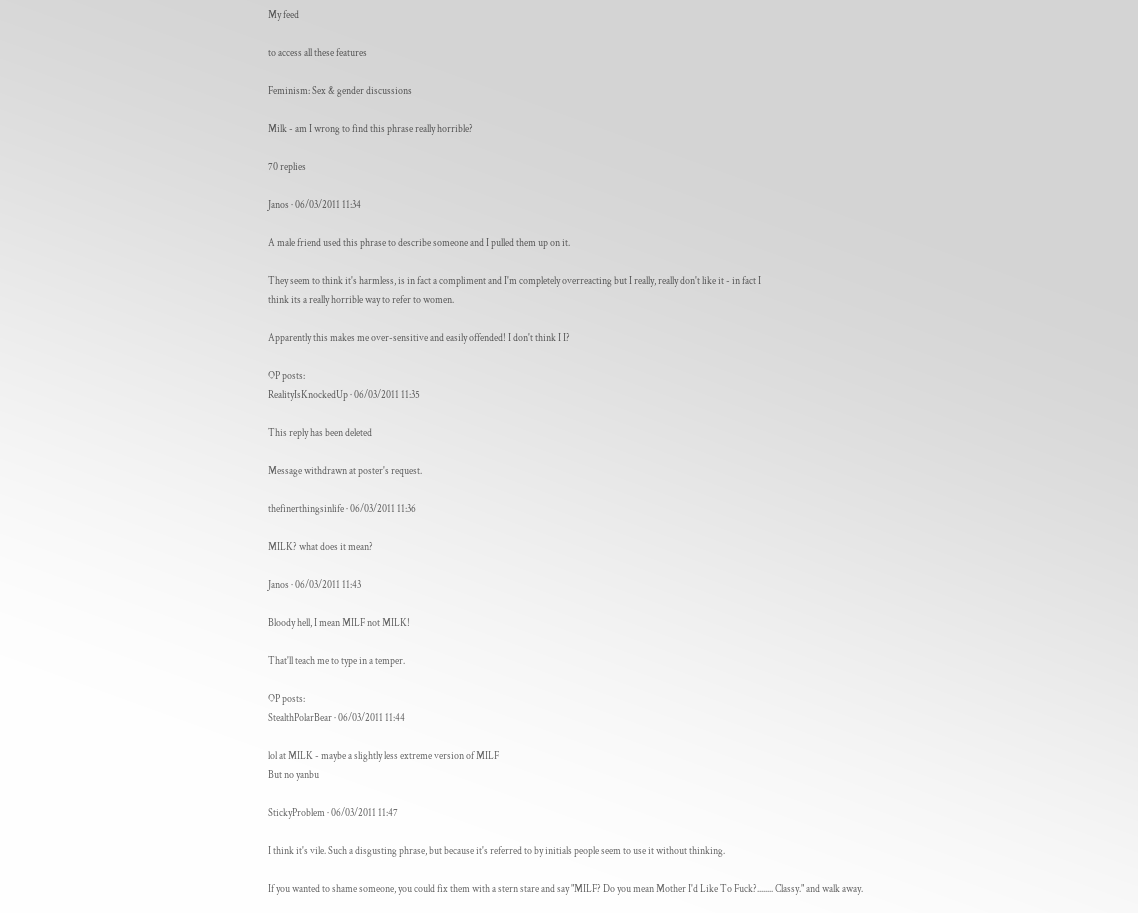My feed

to access all these features

Feminism: Sex & gender discussions

Milk - am I wrong to find this phrase really horrible?

70 replies

Janos · 06/03/2011 11:34

A male friend used this phrase to describe someone and I pulled them up on it.

They seem to think it's harmless, is in fact a compliment and I'm completely overreacting but I really, really don't like it - in fact I
think its a really horrible way to refer to women.

Apparently this makes me over-sensitive and easily offended! I don't think I I?

OP posts:
RealityIsKnockedUp · 06/03/2011 11:35

This reply has been deleted

Message withdrawn at poster's request.

thefinerthingsinlife · 06/03/2011 11:36

MILK? what does it mean?

Janos · 06/03/2011 11:43

Bloody hell, I mean MILF not MILK!

That'll teach me to type in a temper.

OP posts:
StealthPolarBear · 06/03/2011 11:44

lol at MILK - maybe a slightly less extreme version of MILF
But no yanbu

StickyProblem · 06/03/2011 11:47

I think it's vile. Such a disgusting phrase, but because it's referred to by initials people seem to use it without thinking.

If you wanted to shame someone, you could fix them with a stern stare and say "MILF? Do you mean Mother I'd Like To Fuck?........ Classy." and walk away.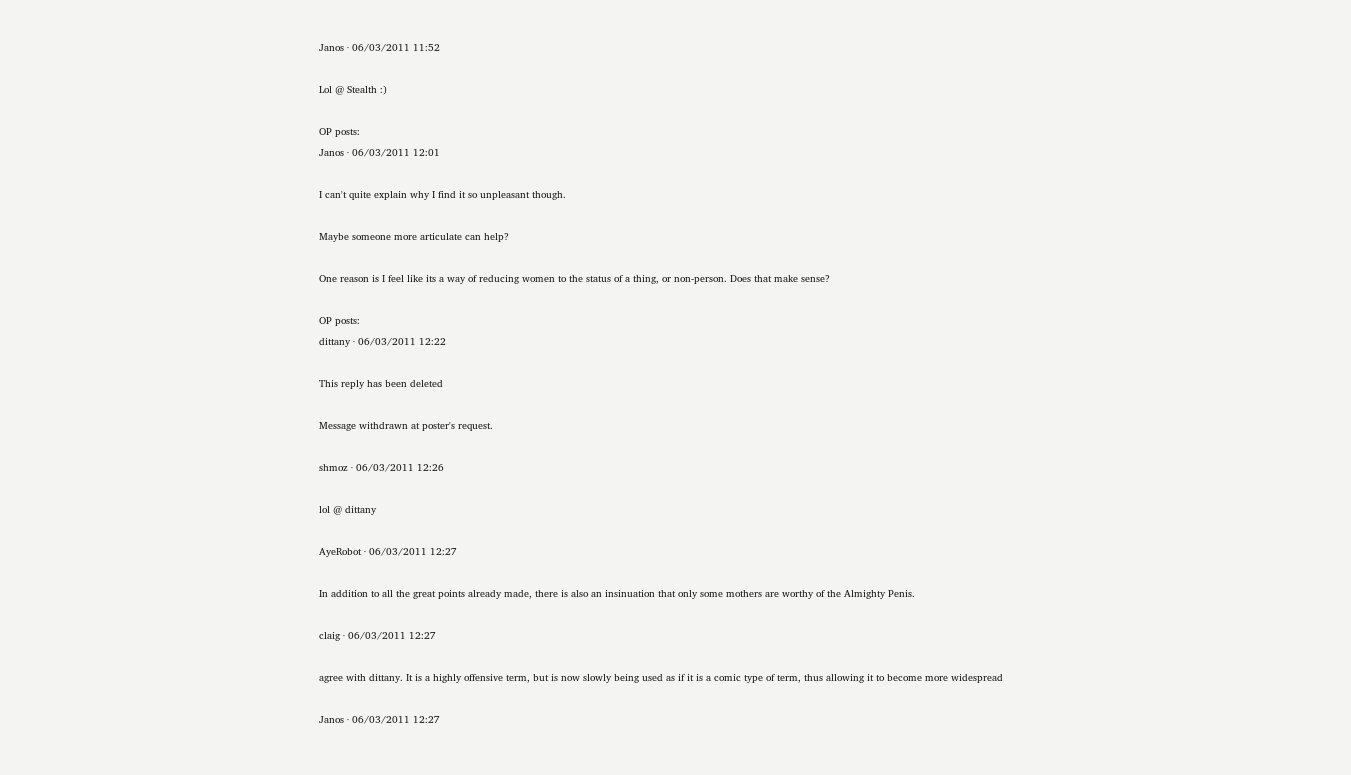Janos · 06/03/2011 11:52

Lol @ Stealth :)

OP posts:
Janos · 06/03/2011 12:01

I can't quite explain why I find it so unpleasant though.

Maybe someone more articulate can help?

One reason is I feel like its a way of reducing women to the status of a thing, or non-person. Does that make sense?

OP posts:
dittany · 06/03/2011 12:22

This reply has been deleted

Message withdrawn at poster's request.

shmoz · 06/03/2011 12:26

lol @ dittany

AyeRobot · 06/03/2011 12:27

In addition to all the great points already made, there is also an insinuation that only some mothers are worthy of the Almighty Penis.

claig · 06/03/2011 12:27

agree with dittany. It is a highly offensive term, but is now slowly being used as if it is a comic type of term, thus allowing it to become more widespread

Janos · 06/03/2011 12:27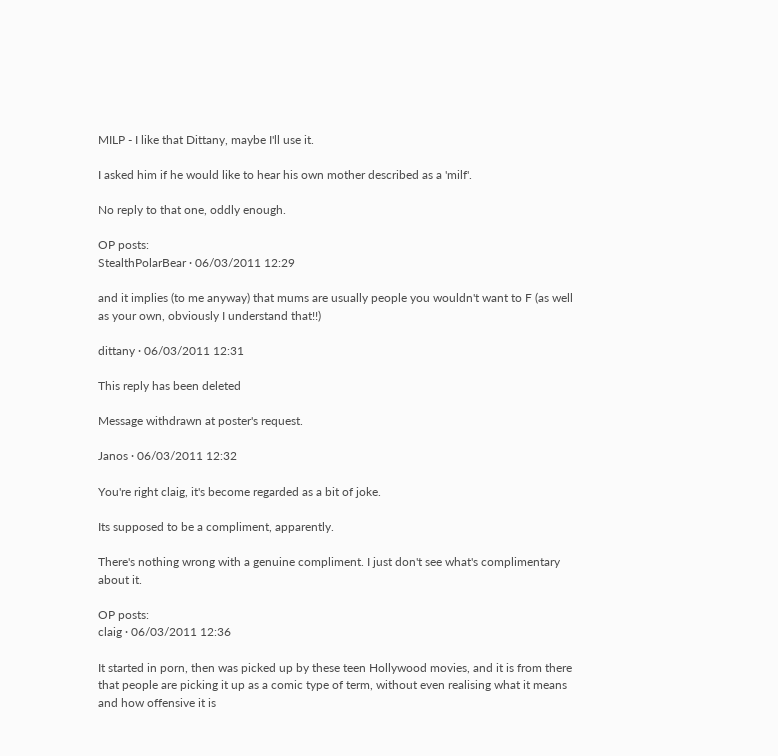MILP - I like that Dittany, maybe I'll use it.

I asked him if he would like to hear his own mother described as a 'milf'.

No reply to that one, oddly enough.

OP posts:
StealthPolarBear · 06/03/2011 12:29

and it implies (to me anyway) that mums are usually people you wouldn't want to F (as well as your own, obviously I understand that!!)

dittany · 06/03/2011 12:31

This reply has been deleted

Message withdrawn at poster's request.

Janos · 06/03/2011 12:32

You're right claig, it's become regarded as a bit of joke.

Its supposed to be a compliment, apparently.

There's nothing wrong with a genuine compliment. I just don't see what's complimentary about it.

OP posts:
claig · 06/03/2011 12:36

It started in porn, then was picked up by these teen Hollywood movies, and it is from there that people are picking it up as a comic type of term, without even realising what it means and how offensive it is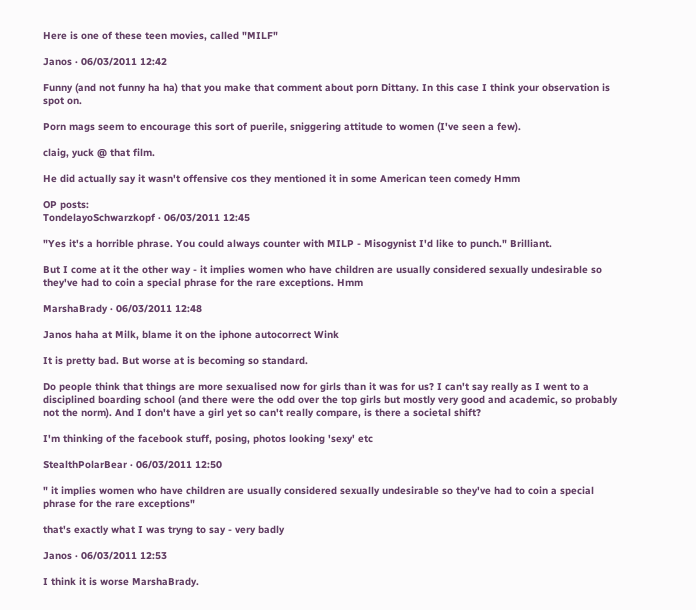Here is one of these teen movies, called "MILF"

Janos · 06/03/2011 12:42

Funny (and not funny ha ha) that you make that comment about porn Dittany. In this case I think your observation is spot on.

Porn mags seem to encourage this sort of puerile, sniggering attitude to women (I've seen a few).

claig, yuck @ that film.

He did actually say it wasn't offensive cos they mentioned it in some American teen comedy Hmm

OP posts:
TondelayoSchwarzkopf · 06/03/2011 12:45

"Yes it's a horrible phrase. You could always counter with MILP - Misogynist I'd like to punch." Brilliant.

But I come at it the other way - it implies women who have children are usually considered sexually undesirable so they've had to coin a special phrase for the rare exceptions. Hmm

MarshaBrady · 06/03/2011 12:48

Janos haha at Milk, blame it on the iphone autocorrect Wink

It is pretty bad. But worse at is becoming so standard.

Do people think that things are more sexualised now for girls than it was for us? I can't say really as I went to a disciplined boarding school (and there were the odd over the top girls but mostly very good and academic, so probably not the norm). And I don't have a girl yet so can't really compare, is there a societal shift?

I'm thinking of the facebook stuff, posing, photos looking 'sexy' etc

StealthPolarBear · 06/03/2011 12:50

" it implies women who have children are usually considered sexually undesirable so they've had to coin a special phrase for the rare exceptions"

that's exactly what I was tryng to say - very badly

Janos · 06/03/2011 12:53

I think it is worse MarshaBrady.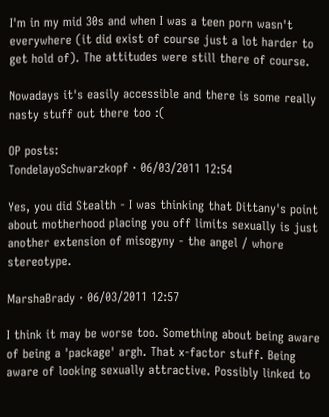I'm in my mid 30s and when I was a teen porn wasn't everywhere (it did exist of course just a lot harder to get hold of). The attitudes were still there of course.

Nowadays it's easily accessible and there is some really nasty stuff out there too :(

OP posts:
TondelayoSchwarzkopf · 06/03/2011 12:54

Yes, you did Stealth - I was thinking that Dittany's point about motherhood placing you off limits sexually is just another extension of misogyny - the angel / whore stereotype.

MarshaBrady · 06/03/2011 12:57

I think it may be worse too. Something about being aware of being a 'package' argh. That x-factor stuff. Being aware of looking sexually attractive. Possibly linked to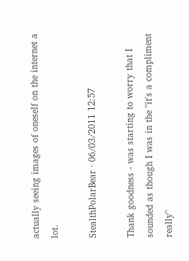actually seeing images of oneself on the internet a lot.

StealthPolarBear · 06/03/2011 12:57

Thank goodness - was starting to worry that I sounded as though I was in the "it's a compliment really"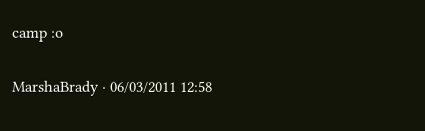camp :o

MarshaBrady · 06/03/2011 12:58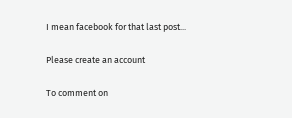I mean facebook for that last post...

Please create an account

To comment on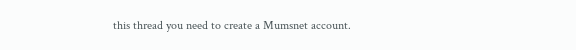this thread you need to create a Mumsnet account.